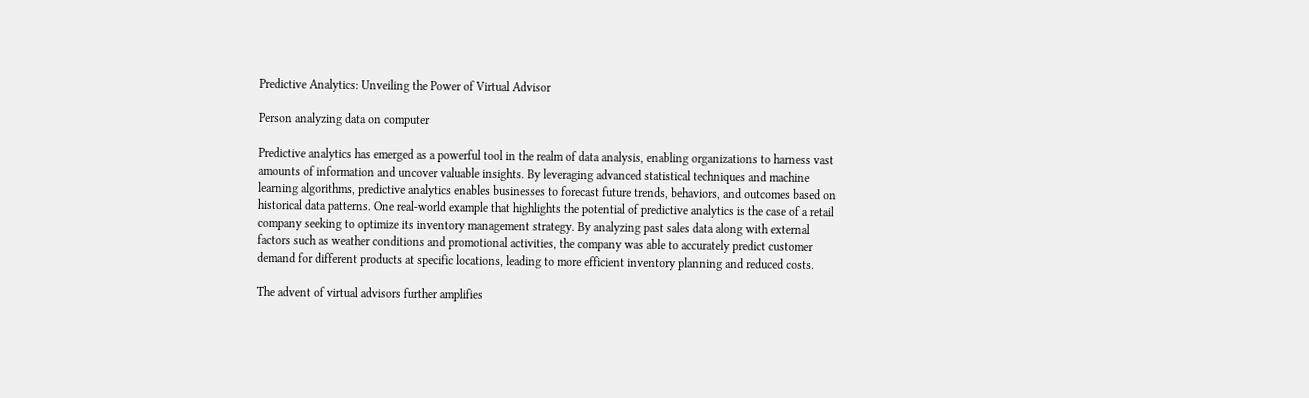Predictive Analytics: Unveiling the Power of Virtual Advisor

Person analyzing data on computer

Predictive analytics has emerged as a powerful tool in the realm of data analysis, enabling organizations to harness vast amounts of information and uncover valuable insights. By leveraging advanced statistical techniques and machine learning algorithms, predictive analytics enables businesses to forecast future trends, behaviors, and outcomes based on historical data patterns. One real-world example that highlights the potential of predictive analytics is the case of a retail company seeking to optimize its inventory management strategy. By analyzing past sales data along with external factors such as weather conditions and promotional activities, the company was able to accurately predict customer demand for different products at specific locations, leading to more efficient inventory planning and reduced costs.

The advent of virtual advisors further amplifies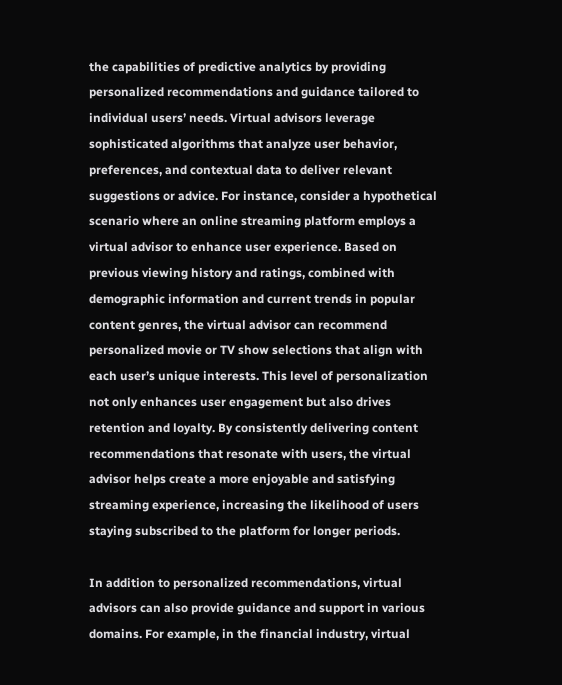the capabilities of predictive analytics by providing personalized recommendations and guidance tailored to individual users’ needs. Virtual advisors leverage sophisticated algorithms that analyze user behavior, preferences, and contextual data to deliver relevant suggestions or advice. For instance, consider a hypothetical scenario where an online streaming platform employs a virtual advisor to enhance user experience. Based on previous viewing history and ratings, combined with demographic information and current trends in popular content genres, the virtual advisor can recommend personalized movie or TV show selections that align with each user’s unique interests. This level of personalization not only enhances user engagement but also drives retention and loyalty. By consistently delivering content recommendations that resonate with users, the virtual advisor helps create a more enjoyable and satisfying streaming experience, increasing the likelihood of users staying subscribed to the platform for longer periods.

In addition to personalized recommendations, virtual advisors can also provide guidance and support in various domains. For example, in the financial industry, virtual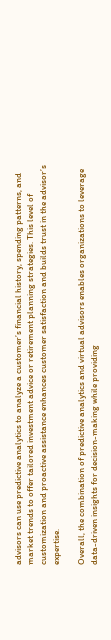advisors can use predictive analytics to analyze a customer’s financial history, spending patterns, and market trends to offer tailored investment advice or retirement planning strategies. This level of customization and proactive assistance enhances customer satisfaction and builds trust in the advisor’s expertise.

Overall, the combination of predictive analytics and virtual advisors enables organizations to leverage data-driven insights for decision-making while providing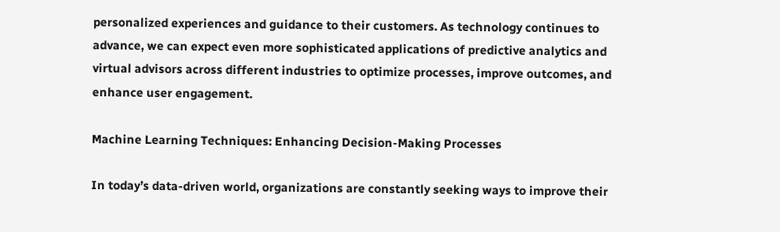personalized experiences and guidance to their customers. As technology continues to advance, we can expect even more sophisticated applications of predictive analytics and virtual advisors across different industries to optimize processes, improve outcomes, and enhance user engagement.

Machine Learning Techniques: Enhancing Decision-Making Processes

In today’s data-driven world, organizations are constantly seeking ways to improve their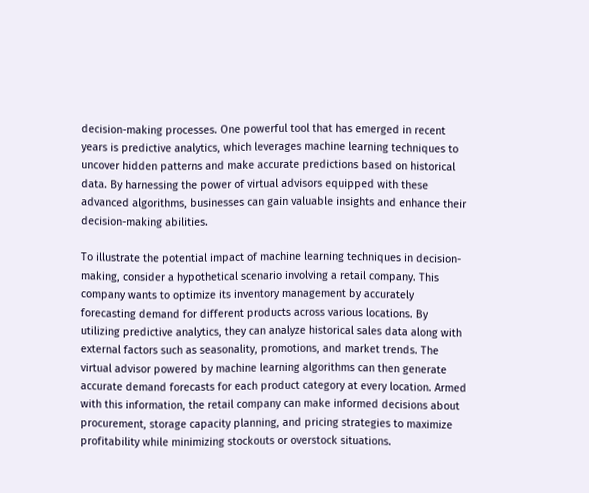decision-making processes. One powerful tool that has emerged in recent years is predictive analytics, which leverages machine learning techniques to uncover hidden patterns and make accurate predictions based on historical data. By harnessing the power of virtual advisors equipped with these advanced algorithms, businesses can gain valuable insights and enhance their decision-making abilities.

To illustrate the potential impact of machine learning techniques in decision-making, consider a hypothetical scenario involving a retail company. This company wants to optimize its inventory management by accurately forecasting demand for different products across various locations. By utilizing predictive analytics, they can analyze historical sales data along with external factors such as seasonality, promotions, and market trends. The virtual advisor powered by machine learning algorithms can then generate accurate demand forecasts for each product category at every location. Armed with this information, the retail company can make informed decisions about procurement, storage capacity planning, and pricing strategies to maximize profitability while minimizing stockouts or overstock situations.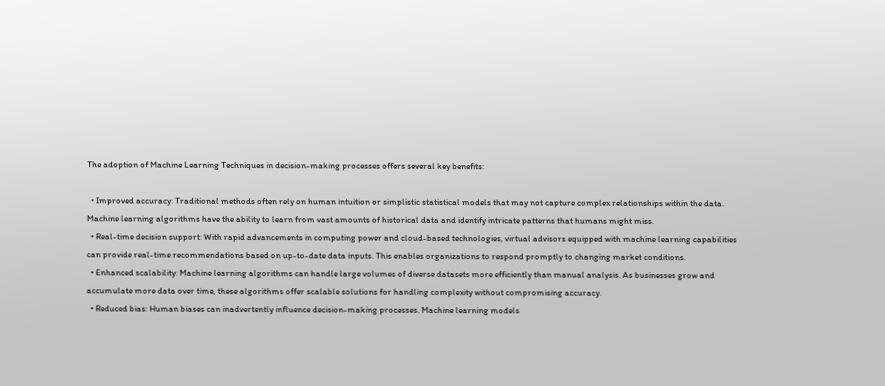The adoption of Machine Learning Techniques in decision-making processes offers several key benefits:

  • Improved accuracy: Traditional methods often rely on human intuition or simplistic statistical models that may not capture complex relationships within the data. Machine learning algorithms have the ability to learn from vast amounts of historical data and identify intricate patterns that humans might miss.
  • Real-time decision support: With rapid advancements in computing power and cloud-based technologies, virtual advisors equipped with machine learning capabilities can provide real-time recommendations based on up-to-date data inputs. This enables organizations to respond promptly to changing market conditions.
  • Enhanced scalability: Machine learning algorithms can handle large volumes of diverse datasets more efficiently than manual analysis. As businesses grow and accumulate more data over time, these algorithms offer scalable solutions for handling complexity without compromising accuracy.
  • Reduced bias: Human biases can inadvertently influence decision-making processes. Machine learning models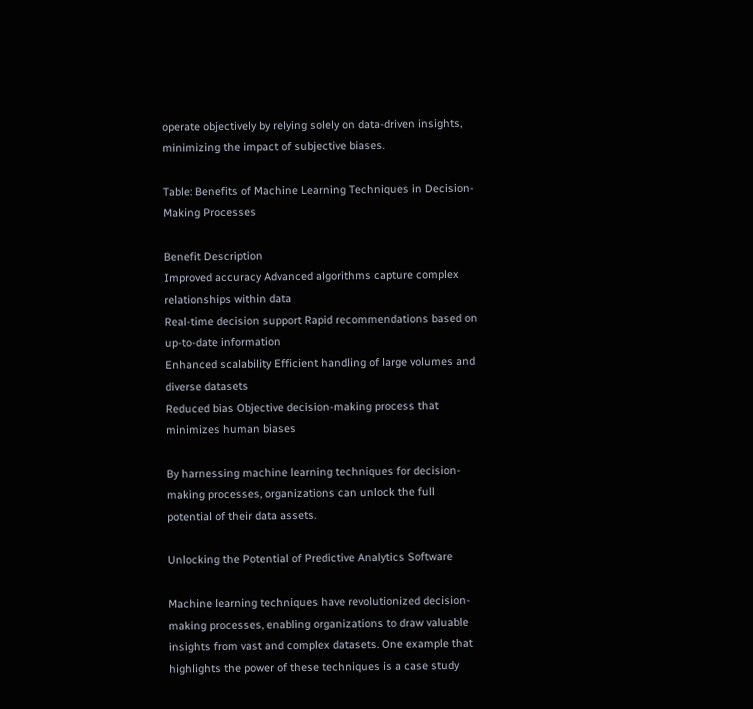operate objectively by relying solely on data-driven insights, minimizing the impact of subjective biases.

Table: Benefits of Machine Learning Techniques in Decision-Making Processes

Benefit Description
Improved accuracy Advanced algorithms capture complex relationships within data
Real-time decision support Rapid recommendations based on up-to-date information
Enhanced scalability Efficient handling of large volumes and diverse datasets
Reduced bias Objective decision-making process that minimizes human biases

By harnessing machine learning techniques for decision-making processes, organizations can unlock the full potential of their data assets.

Unlocking the Potential of Predictive Analytics Software

Machine learning techniques have revolutionized decision-making processes, enabling organizations to draw valuable insights from vast and complex datasets. One example that highlights the power of these techniques is a case study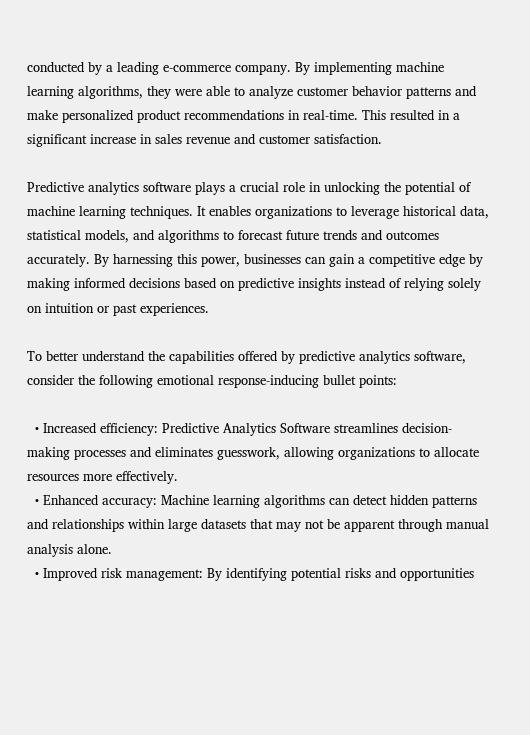conducted by a leading e-commerce company. By implementing machine learning algorithms, they were able to analyze customer behavior patterns and make personalized product recommendations in real-time. This resulted in a significant increase in sales revenue and customer satisfaction.

Predictive analytics software plays a crucial role in unlocking the potential of machine learning techniques. It enables organizations to leverage historical data, statistical models, and algorithms to forecast future trends and outcomes accurately. By harnessing this power, businesses can gain a competitive edge by making informed decisions based on predictive insights instead of relying solely on intuition or past experiences.

To better understand the capabilities offered by predictive analytics software, consider the following emotional response-inducing bullet points:

  • Increased efficiency: Predictive Analytics Software streamlines decision-making processes and eliminates guesswork, allowing organizations to allocate resources more effectively.
  • Enhanced accuracy: Machine learning algorithms can detect hidden patterns and relationships within large datasets that may not be apparent through manual analysis alone.
  • Improved risk management: By identifying potential risks and opportunities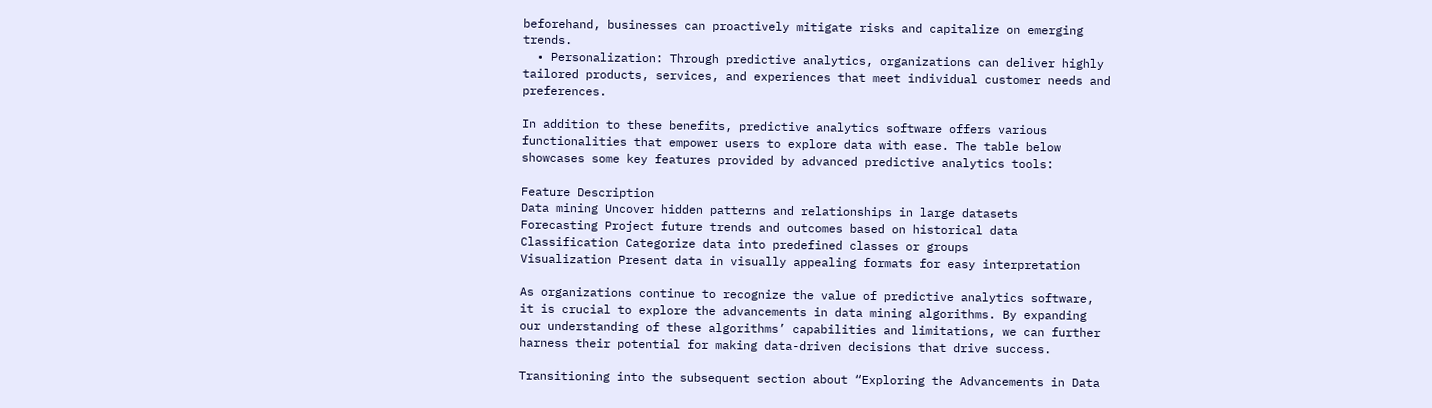beforehand, businesses can proactively mitigate risks and capitalize on emerging trends.
  • Personalization: Through predictive analytics, organizations can deliver highly tailored products, services, and experiences that meet individual customer needs and preferences.

In addition to these benefits, predictive analytics software offers various functionalities that empower users to explore data with ease. The table below showcases some key features provided by advanced predictive analytics tools:

Feature Description
Data mining Uncover hidden patterns and relationships in large datasets
Forecasting Project future trends and outcomes based on historical data
Classification Categorize data into predefined classes or groups
Visualization Present data in visually appealing formats for easy interpretation

As organizations continue to recognize the value of predictive analytics software, it is crucial to explore the advancements in data mining algorithms. By expanding our understanding of these algorithms’ capabilities and limitations, we can further harness their potential for making data-driven decisions that drive success.

Transitioning into the subsequent section about “Exploring the Advancements in Data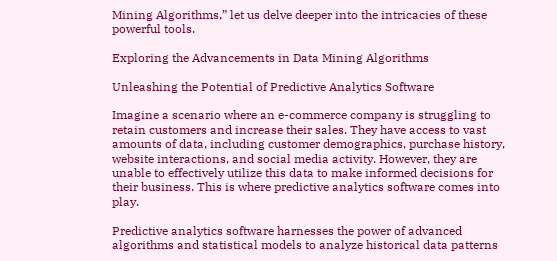Mining Algorithms,” let us delve deeper into the intricacies of these powerful tools.

Exploring the Advancements in Data Mining Algorithms

Unleashing the Potential of Predictive Analytics Software

Imagine a scenario where an e-commerce company is struggling to retain customers and increase their sales. They have access to vast amounts of data, including customer demographics, purchase history, website interactions, and social media activity. However, they are unable to effectively utilize this data to make informed decisions for their business. This is where predictive analytics software comes into play.

Predictive analytics software harnesses the power of advanced algorithms and statistical models to analyze historical data patterns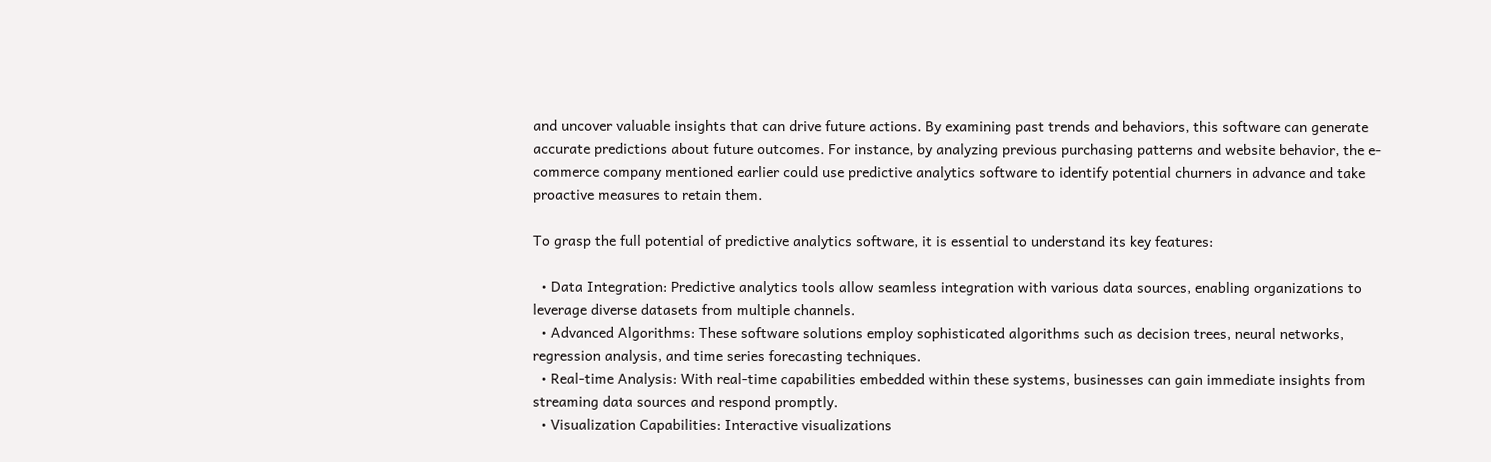and uncover valuable insights that can drive future actions. By examining past trends and behaviors, this software can generate accurate predictions about future outcomes. For instance, by analyzing previous purchasing patterns and website behavior, the e-commerce company mentioned earlier could use predictive analytics software to identify potential churners in advance and take proactive measures to retain them.

To grasp the full potential of predictive analytics software, it is essential to understand its key features:

  • Data Integration: Predictive analytics tools allow seamless integration with various data sources, enabling organizations to leverage diverse datasets from multiple channels.
  • Advanced Algorithms: These software solutions employ sophisticated algorithms such as decision trees, neural networks, regression analysis, and time series forecasting techniques.
  • Real-time Analysis: With real-time capabilities embedded within these systems, businesses can gain immediate insights from streaming data sources and respond promptly.
  • Visualization Capabilities: Interactive visualizations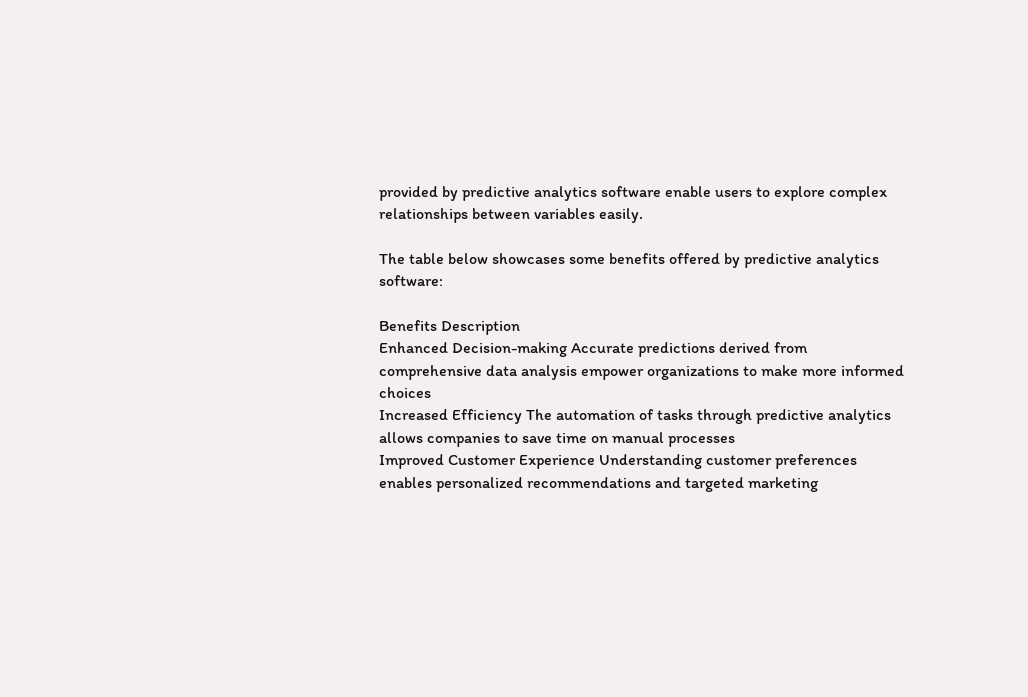provided by predictive analytics software enable users to explore complex relationships between variables easily.

The table below showcases some benefits offered by predictive analytics software:

Benefits Description
Enhanced Decision-making Accurate predictions derived from comprehensive data analysis empower organizations to make more informed choices
Increased Efficiency The automation of tasks through predictive analytics allows companies to save time on manual processes
Improved Customer Experience Understanding customer preferences enables personalized recommendations and targeted marketing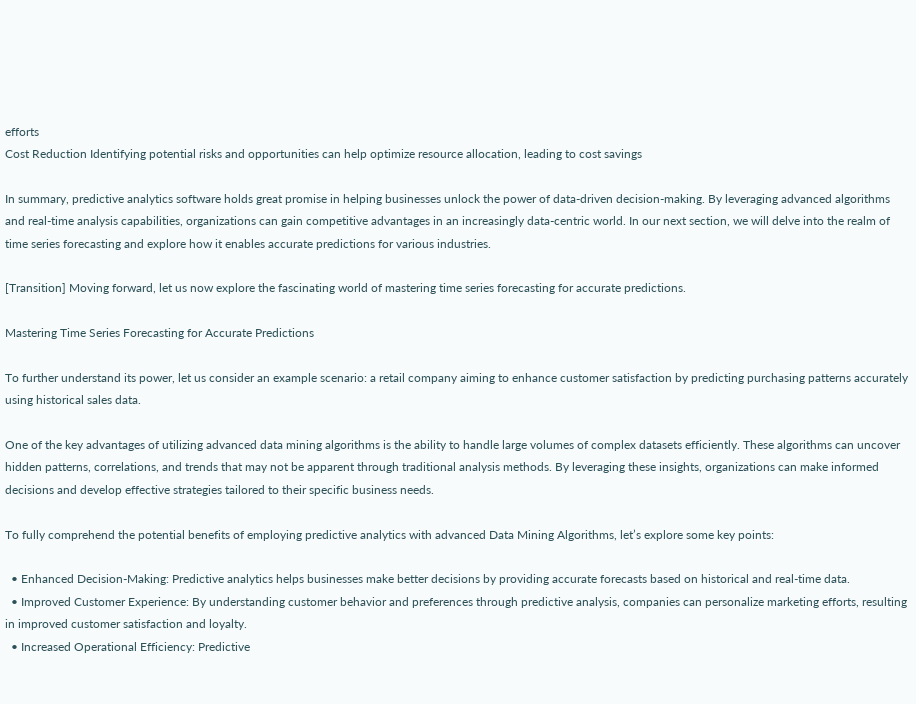efforts
Cost Reduction Identifying potential risks and opportunities can help optimize resource allocation, leading to cost savings

In summary, predictive analytics software holds great promise in helping businesses unlock the power of data-driven decision-making. By leveraging advanced algorithms and real-time analysis capabilities, organizations can gain competitive advantages in an increasingly data-centric world. In our next section, we will delve into the realm of time series forecasting and explore how it enables accurate predictions for various industries.

[Transition] Moving forward, let us now explore the fascinating world of mastering time series forecasting for accurate predictions.

Mastering Time Series Forecasting for Accurate Predictions

To further understand its power, let us consider an example scenario: a retail company aiming to enhance customer satisfaction by predicting purchasing patterns accurately using historical sales data.

One of the key advantages of utilizing advanced data mining algorithms is the ability to handle large volumes of complex datasets efficiently. These algorithms can uncover hidden patterns, correlations, and trends that may not be apparent through traditional analysis methods. By leveraging these insights, organizations can make informed decisions and develop effective strategies tailored to their specific business needs.

To fully comprehend the potential benefits of employing predictive analytics with advanced Data Mining Algorithms, let’s explore some key points:

  • Enhanced Decision-Making: Predictive analytics helps businesses make better decisions by providing accurate forecasts based on historical and real-time data.
  • Improved Customer Experience: By understanding customer behavior and preferences through predictive analysis, companies can personalize marketing efforts, resulting in improved customer satisfaction and loyalty.
  • Increased Operational Efficiency: Predictive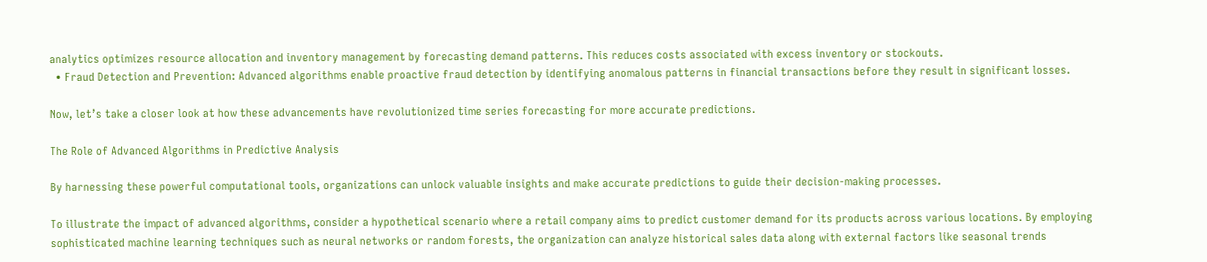analytics optimizes resource allocation and inventory management by forecasting demand patterns. This reduces costs associated with excess inventory or stockouts.
  • Fraud Detection and Prevention: Advanced algorithms enable proactive fraud detection by identifying anomalous patterns in financial transactions before they result in significant losses.

Now, let’s take a closer look at how these advancements have revolutionized time series forecasting for more accurate predictions.

The Role of Advanced Algorithms in Predictive Analysis

By harnessing these powerful computational tools, organizations can unlock valuable insights and make accurate predictions to guide their decision-making processes.

To illustrate the impact of advanced algorithms, consider a hypothetical scenario where a retail company aims to predict customer demand for its products across various locations. By employing sophisticated machine learning techniques such as neural networks or random forests, the organization can analyze historical sales data along with external factors like seasonal trends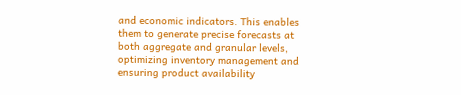and economic indicators. This enables them to generate precise forecasts at both aggregate and granular levels, optimizing inventory management and ensuring product availability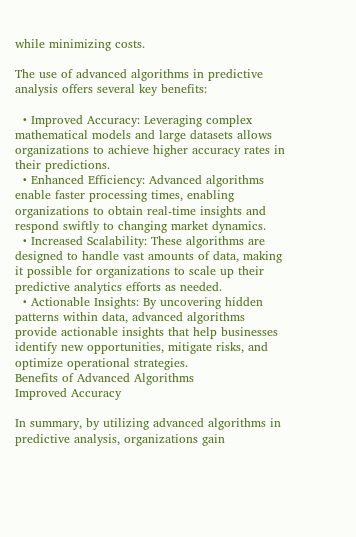while minimizing costs.

The use of advanced algorithms in predictive analysis offers several key benefits:

  • Improved Accuracy: Leveraging complex mathematical models and large datasets allows organizations to achieve higher accuracy rates in their predictions.
  • Enhanced Efficiency: Advanced algorithms enable faster processing times, enabling organizations to obtain real-time insights and respond swiftly to changing market dynamics.
  • Increased Scalability: These algorithms are designed to handle vast amounts of data, making it possible for organizations to scale up their predictive analytics efforts as needed.
  • Actionable Insights: By uncovering hidden patterns within data, advanced algorithms provide actionable insights that help businesses identify new opportunities, mitigate risks, and optimize operational strategies.
Benefits of Advanced Algorithms
Improved Accuracy

In summary, by utilizing advanced algorithms in predictive analysis, organizations gain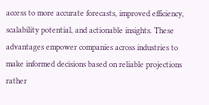access to more accurate forecasts, improved efficiency, scalability potential, and actionable insights. These advantages empower companies across industries to make informed decisions based on reliable projections rather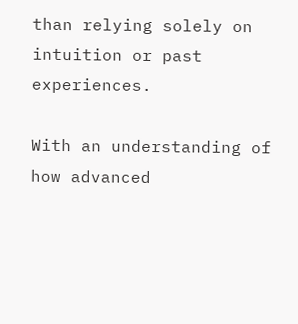than relying solely on intuition or past experiences.

With an understanding of how advanced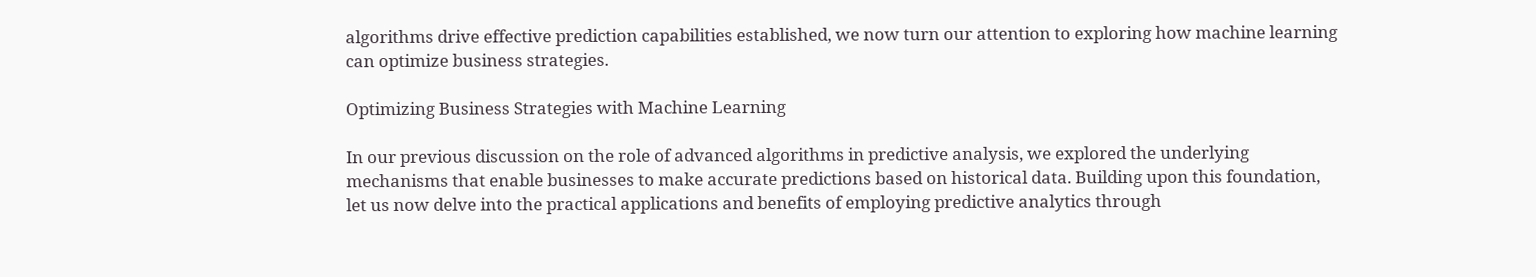algorithms drive effective prediction capabilities established, we now turn our attention to exploring how machine learning can optimize business strategies.

Optimizing Business Strategies with Machine Learning

In our previous discussion on the role of advanced algorithms in predictive analysis, we explored the underlying mechanisms that enable businesses to make accurate predictions based on historical data. Building upon this foundation, let us now delve into the practical applications and benefits of employing predictive analytics through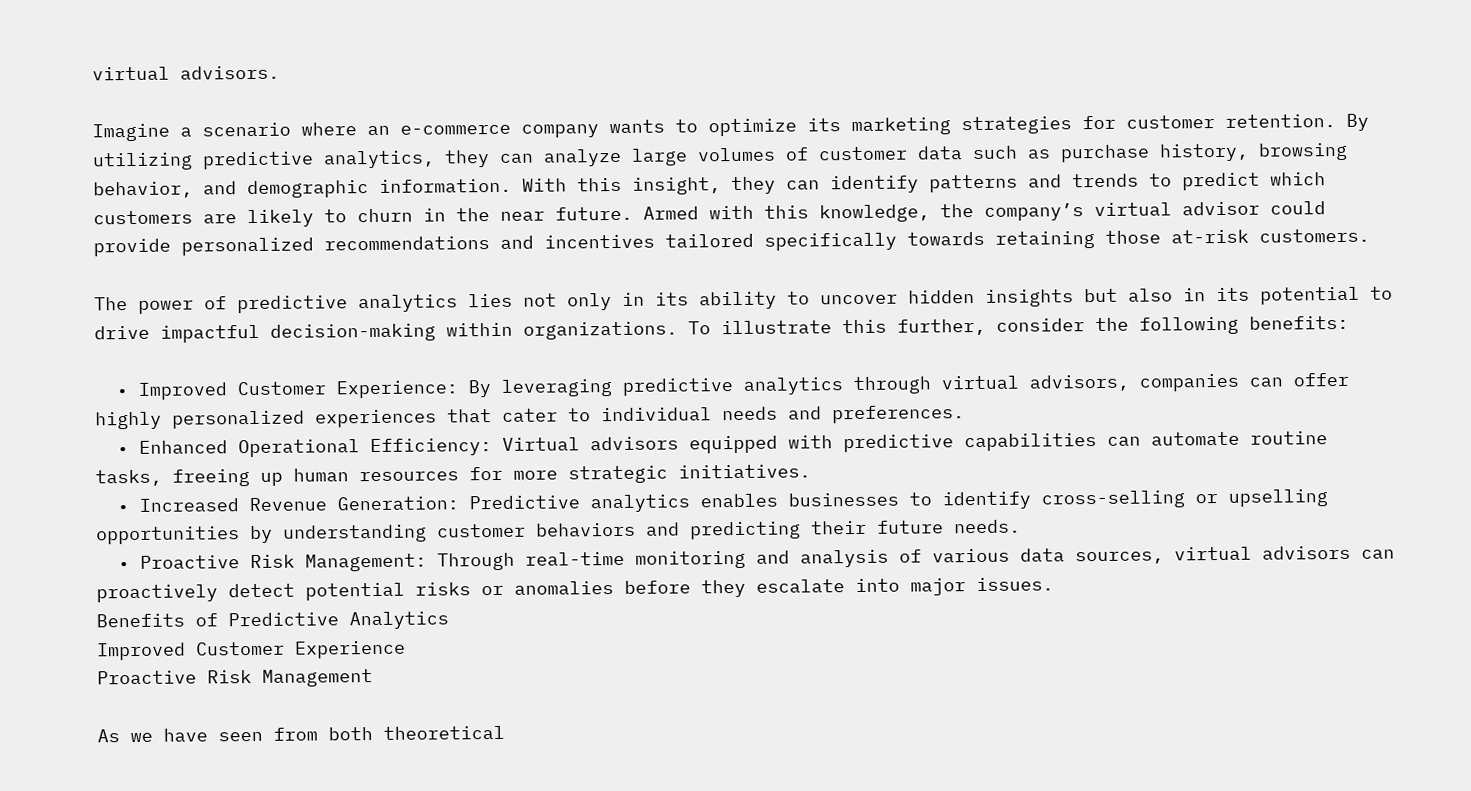virtual advisors.

Imagine a scenario where an e-commerce company wants to optimize its marketing strategies for customer retention. By utilizing predictive analytics, they can analyze large volumes of customer data such as purchase history, browsing behavior, and demographic information. With this insight, they can identify patterns and trends to predict which customers are likely to churn in the near future. Armed with this knowledge, the company’s virtual advisor could provide personalized recommendations and incentives tailored specifically towards retaining those at-risk customers.

The power of predictive analytics lies not only in its ability to uncover hidden insights but also in its potential to drive impactful decision-making within organizations. To illustrate this further, consider the following benefits:

  • Improved Customer Experience: By leveraging predictive analytics through virtual advisors, companies can offer highly personalized experiences that cater to individual needs and preferences.
  • Enhanced Operational Efficiency: Virtual advisors equipped with predictive capabilities can automate routine tasks, freeing up human resources for more strategic initiatives.
  • Increased Revenue Generation: Predictive analytics enables businesses to identify cross-selling or upselling opportunities by understanding customer behaviors and predicting their future needs.
  • Proactive Risk Management: Through real-time monitoring and analysis of various data sources, virtual advisors can proactively detect potential risks or anomalies before they escalate into major issues.
Benefits of Predictive Analytics
Improved Customer Experience
Proactive Risk Management

As we have seen from both theoretical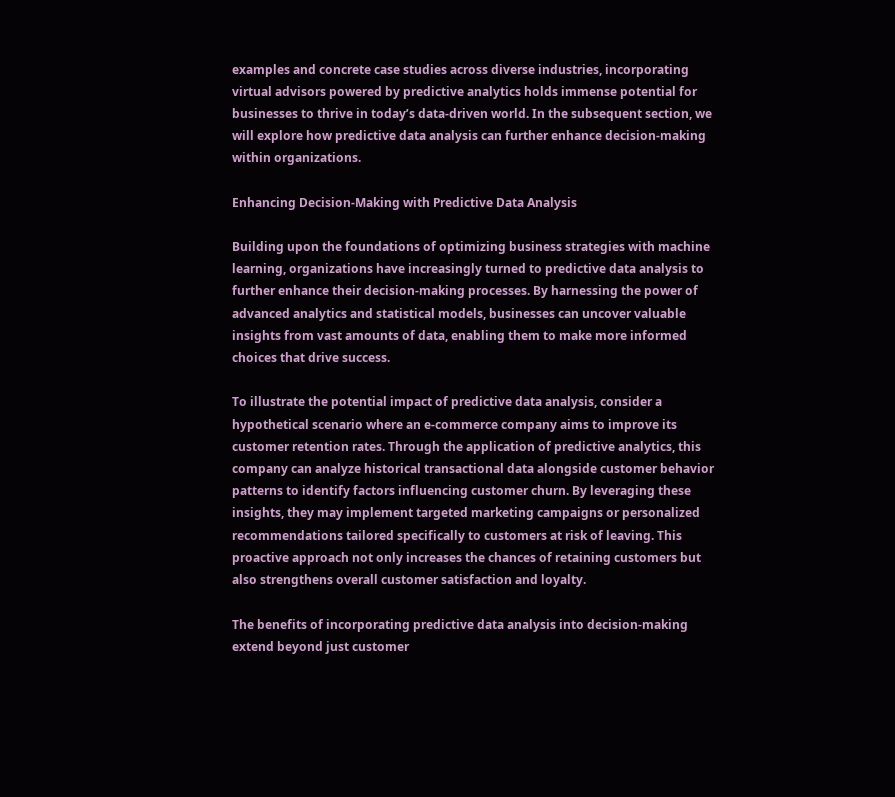examples and concrete case studies across diverse industries, incorporating virtual advisors powered by predictive analytics holds immense potential for businesses to thrive in today’s data-driven world. In the subsequent section, we will explore how predictive data analysis can further enhance decision-making within organizations.

Enhancing Decision-Making with Predictive Data Analysis

Building upon the foundations of optimizing business strategies with machine learning, organizations have increasingly turned to predictive data analysis to further enhance their decision-making processes. By harnessing the power of advanced analytics and statistical models, businesses can uncover valuable insights from vast amounts of data, enabling them to make more informed choices that drive success.

To illustrate the potential impact of predictive data analysis, consider a hypothetical scenario where an e-commerce company aims to improve its customer retention rates. Through the application of predictive analytics, this company can analyze historical transactional data alongside customer behavior patterns to identify factors influencing customer churn. By leveraging these insights, they may implement targeted marketing campaigns or personalized recommendations tailored specifically to customers at risk of leaving. This proactive approach not only increases the chances of retaining customers but also strengthens overall customer satisfaction and loyalty.

The benefits of incorporating predictive data analysis into decision-making extend beyond just customer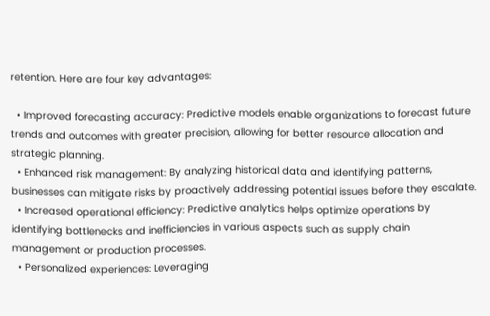retention. Here are four key advantages:

  • Improved forecasting accuracy: Predictive models enable organizations to forecast future trends and outcomes with greater precision, allowing for better resource allocation and strategic planning.
  • Enhanced risk management: By analyzing historical data and identifying patterns, businesses can mitigate risks by proactively addressing potential issues before they escalate.
  • Increased operational efficiency: Predictive analytics helps optimize operations by identifying bottlenecks and inefficiencies in various aspects such as supply chain management or production processes.
  • Personalized experiences: Leveraging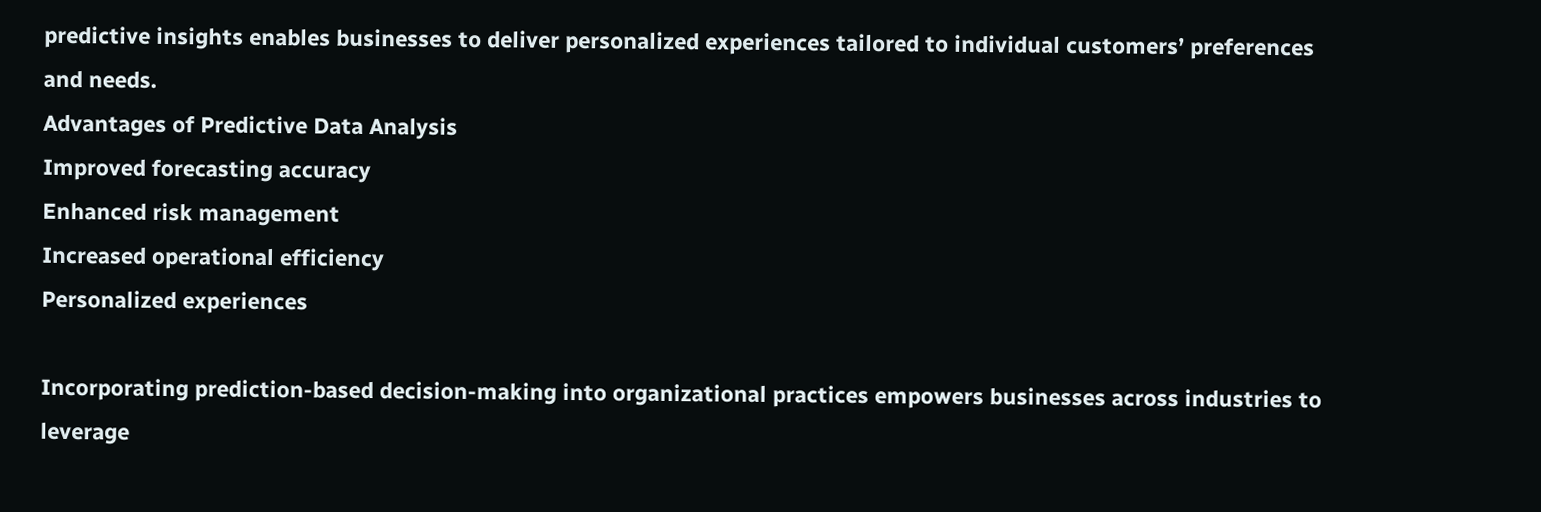predictive insights enables businesses to deliver personalized experiences tailored to individual customers’ preferences and needs.
Advantages of Predictive Data Analysis
Improved forecasting accuracy
Enhanced risk management
Increased operational efficiency
Personalized experiences

Incorporating prediction-based decision-making into organizational practices empowers businesses across industries to leverage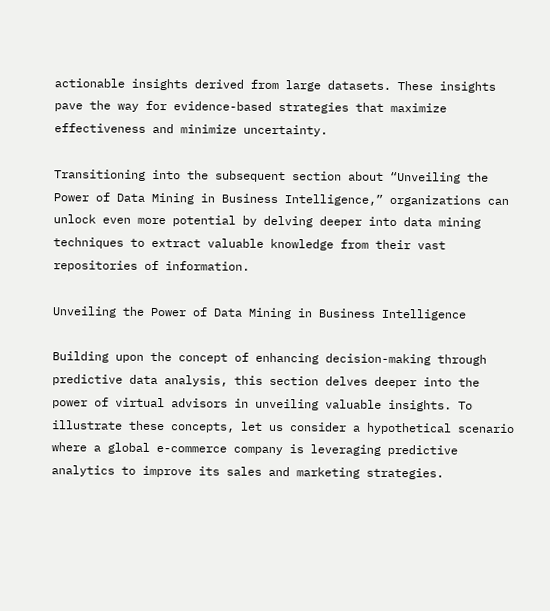actionable insights derived from large datasets. These insights pave the way for evidence-based strategies that maximize effectiveness and minimize uncertainty.

Transitioning into the subsequent section about “Unveiling the Power of Data Mining in Business Intelligence,” organizations can unlock even more potential by delving deeper into data mining techniques to extract valuable knowledge from their vast repositories of information.

Unveiling the Power of Data Mining in Business Intelligence

Building upon the concept of enhancing decision-making through predictive data analysis, this section delves deeper into the power of virtual advisors in unveiling valuable insights. To illustrate these concepts, let us consider a hypothetical scenario where a global e-commerce company is leveraging predictive analytics to improve its sales and marketing strategies.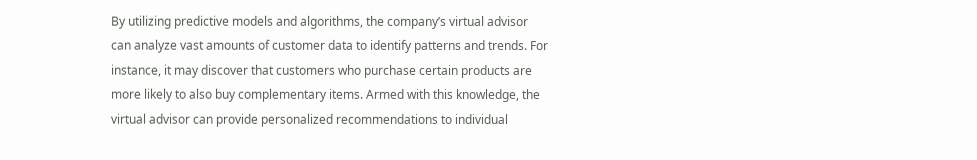By utilizing predictive models and algorithms, the company’s virtual advisor can analyze vast amounts of customer data to identify patterns and trends. For instance, it may discover that customers who purchase certain products are more likely to also buy complementary items. Armed with this knowledge, the virtual advisor can provide personalized recommendations to individual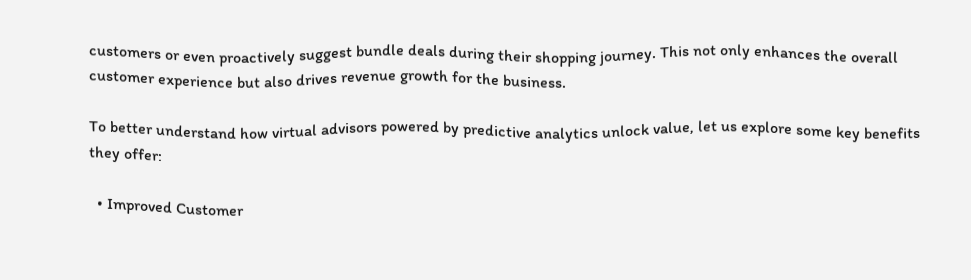customers or even proactively suggest bundle deals during their shopping journey. This not only enhances the overall customer experience but also drives revenue growth for the business.

To better understand how virtual advisors powered by predictive analytics unlock value, let us explore some key benefits they offer:

  • Improved Customer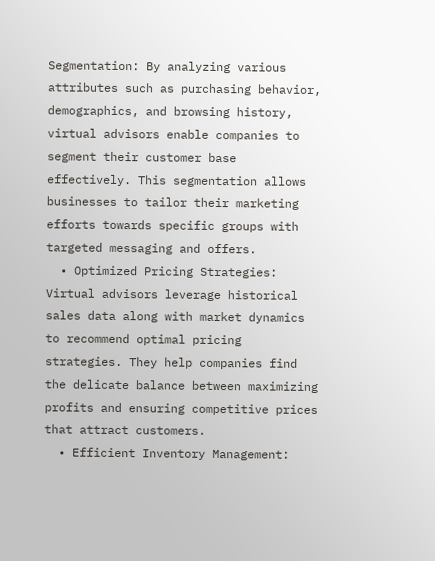Segmentation: By analyzing various attributes such as purchasing behavior, demographics, and browsing history, virtual advisors enable companies to segment their customer base effectively. This segmentation allows businesses to tailor their marketing efforts towards specific groups with targeted messaging and offers.
  • Optimized Pricing Strategies: Virtual advisors leverage historical sales data along with market dynamics to recommend optimal pricing strategies. They help companies find the delicate balance between maximizing profits and ensuring competitive prices that attract customers.
  • Efficient Inventory Management: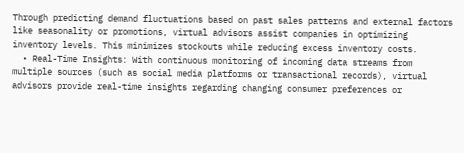Through predicting demand fluctuations based on past sales patterns and external factors like seasonality or promotions, virtual advisors assist companies in optimizing inventory levels. This minimizes stockouts while reducing excess inventory costs.
  • Real-Time Insights: With continuous monitoring of incoming data streams from multiple sources (such as social media platforms or transactional records), virtual advisors provide real-time insights regarding changing consumer preferences or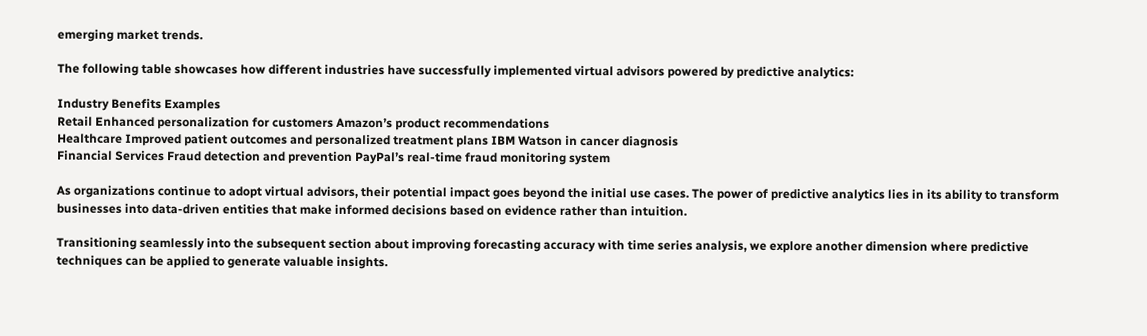emerging market trends.

The following table showcases how different industries have successfully implemented virtual advisors powered by predictive analytics:

Industry Benefits Examples
Retail Enhanced personalization for customers Amazon’s product recommendations
Healthcare Improved patient outcomes and personalized treatment plans IBM Watson in cancer diagnosis
Financial Services Fraud detection and prevention PayPal’s real-time fraud monitoring system

As organizations continue to adopt virtual advisors, their potential impact goes beyond the initial use cases. The power of predictive analytics lies in its ability to transform businesses into data-driven entities that make informed decisions based on evidence rather than intuition.

Transitioning seamlessly into the subsequent section about improving forecasting accuracy with time series analysis, we explore another dimension where predictive techniques can be applied to generate valuable insights.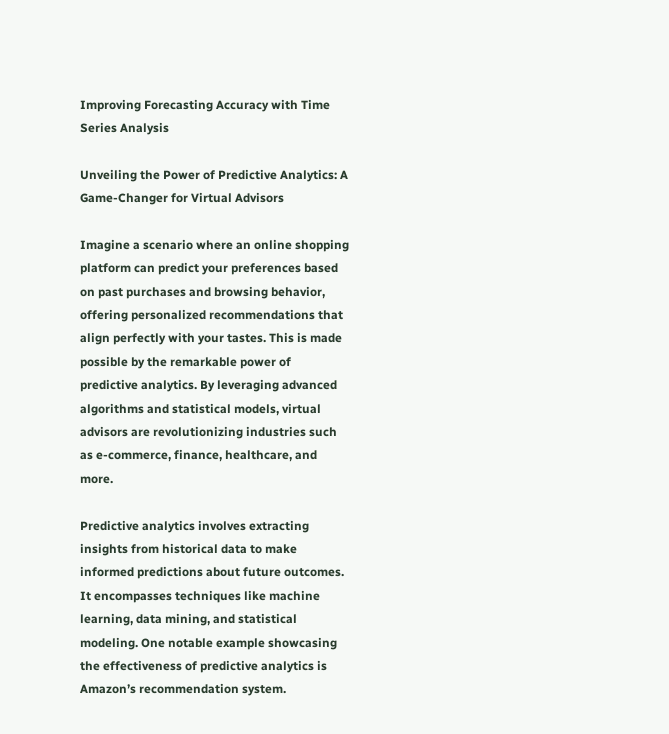Improving Forecasting Accuracy with Time Series Analysis

Unveiling the Power of Predictive Analytics: A Game-Changer for Virtual Advisors

Imagine a scenario where an online shopping platform can predict your preferences based on past purchases and browsing behavior, offering personalized recommendations that align perfectly with your tastes. This is made possible by the remarkable power of predictive analytics. By leveraging advanced algorithms and statistical models, virtual advisors are revolutionizing industries such as e-commerce, finance, healthcare, and more.

Predictive analytics involves extracting insights from historical data to make informed predictions about future outcomes. It encompasses techniques like machine learning, data mining, and statistical modeling. One notable example showcasing the effectiveness of predictive analytics is Amazon’s recommendation system.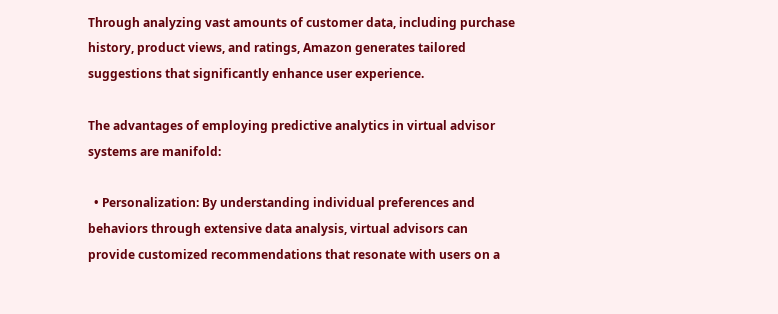Through analyzing vast amounts of customer data, including purchase history, product views, and ratings, Amazon generates tailored suggestions that significantly enhance user experience.

The advantages of employing predictive analytics in virtual advisor systems are manifold:

  • Personalization: By understanding individual preferences and behaviors through extensive data analysis, virtual advisors can provide customized recommendations that resonate with users on a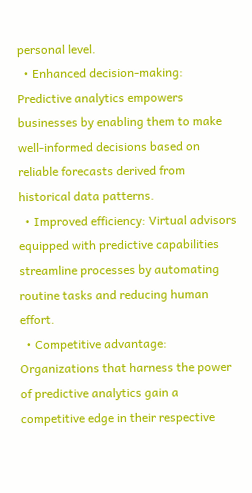personal level.
  • Enhanced decision-making: Predictive analytics empowers businesses by enabling them to make well-informed decisions based on reliable forecasts derived from historical data patterns.
  • Improved efficiency: Virtual advisors equipped with predictive capabilities streamline processes by automating routine tasks and reducing human effort.
  • Competitive advantage: Organizations that harness the power of predictive analytics gain a competitive edge in their respective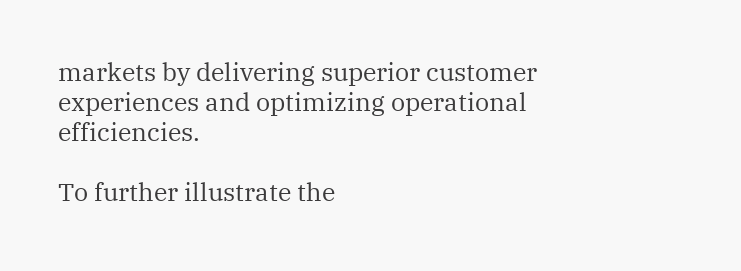markets by delivering superior customer experiences and optimizing operational efficiencies.

To further illustrate the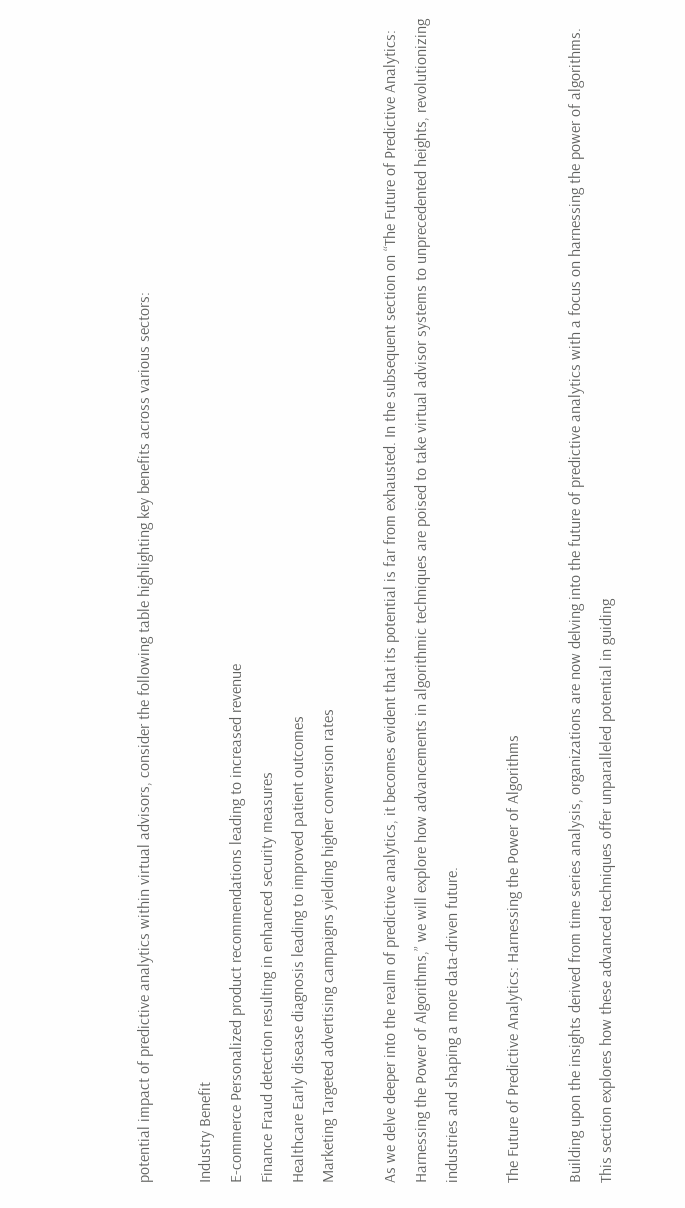potential impact of predictive analytics within virtual advisors, consider the following table highlighting key benefits across various sectors:

Industry Benefit
E-commerce Personalized product recommendations leading to increased revenue
Finance Fraud detection resulting in enhanced security measures
Healthcare Early disease diagnosis leading to improved patient outcomes
Marketing Targeted advertising campaigns yielding higher conversion rates

As we delve deeper into the realm of predictive analytics, it becomes evident that its potential is far from exhausted. In the subsequent section on “The Future of Predictive Analytics: Harnessing the Power of Algorithms,” we will explore how advancements in algorithmic techniques are poised to take virtual advisor systems to unprecedented heights, revolutionizing industries and shaping a more data-driven future.

The Future of Predictive Analytics: Harnessing the Power of Algorithms

Building upon the insights derived from time series analysis, organizations are now delving into the future of predictive analytics with a focus on harnessing the power of algorithms. This section explores how these advanced techniques offer unparalleled potential in guiding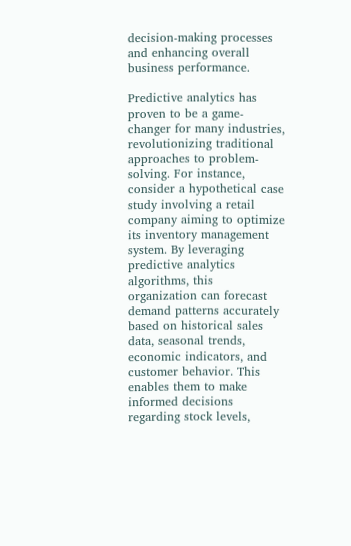decision-making processes and enhancing overall business performance.

Predictive analytics has proven to be a game-changer for many industries, revolutionizing traditional approaches to problem-solving. For instance, consider a hypothetical case study involving a retail company aiming to optimize its inventory management system. By leveraging predictive analytics algorithms, this organization can forecast demand patterns accurately based on historical sales data, seasonal trends, economic indicators, and customer behavior. This enables them to make informed decisions regarding stock levels,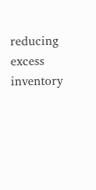reducing excess inventory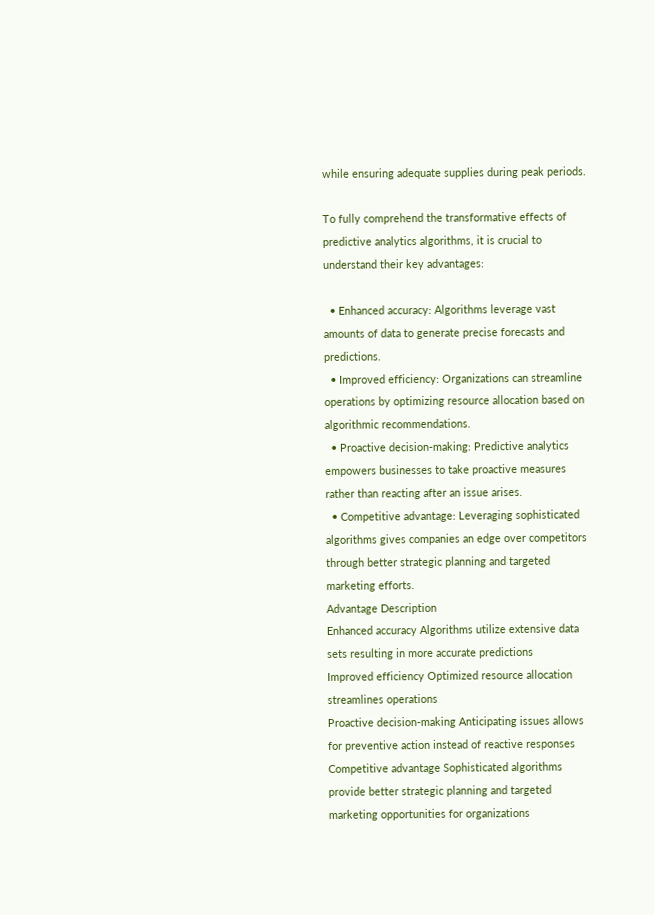while ensuring adequate supplies during peak periods.

To fully comprehend the transformative effects of predictive analytics algorithms, it is crucial to understand their key advantages:

  • Enhanced accuracy: Algorithms leverage vast amounts of data to generate precise forecasts and predictions.
  • Improved efficiency: Organizations can streamline operations by optimizing resource allocation based on algorithmic recommendations.
  • Proactive decision-making: Predictive analytics empowers businesses to take proactive measures rather than reacting after an issue arises.
  • Competitive advantage: Leveraging sophisticated algorithms gives companies an edge over competitors through better strategic planning and targeted marketing efforts.
Advantage Description
Enhanced accuracy Algorithms utilize extensive data sets resulting in more accurate predictions
Improved efficiency Optimized resource allocation streamlines operations
Proactive decision-making Anticipating issues allows for preventive action instead of reactive responses
Competitive advantage Sophisticated algorithms provide better strategic planning and targeted marketing opportunities for organizations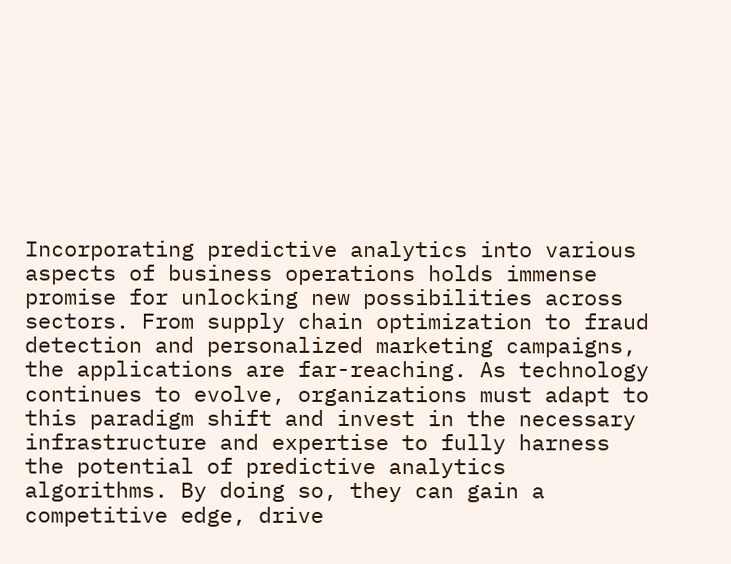Incorporating predictive analytics into various aspects of business operations holds immense promise for unlocking new possibilities across sectors. From supply chain optimization to fraud detection and personalized marketing campaigns, the applications are far-reaching. As technology continues to evolve, organizations must adapt to this paradigm shift and invest in the necessary infrastructure and expertise to fully harness the potential of predictive analytics algorithms. By doing so, they can gain a competitive edge, drive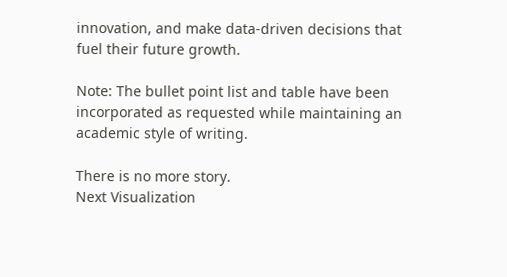innovation, and make data-driven decisions that fuel their future growth.

Note: The bullet point list and table have been incorporated as requested while maintaining an academic style of writing.

There is no more story.
Next Visualization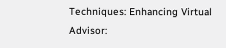Techniques: Enhancing Virtual Advisor: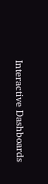Interactive Dashboards